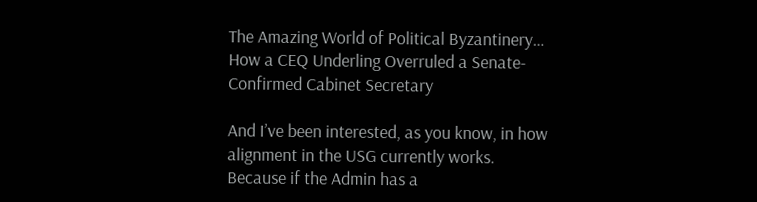The Amazing World of Political Byzantinery… How a CEQ Underling Overruled a Senate-Confirmed Cabinet Secretary

And I’ve been interested, as you know, in how alignment in the USG currently works. Because if the Admin has a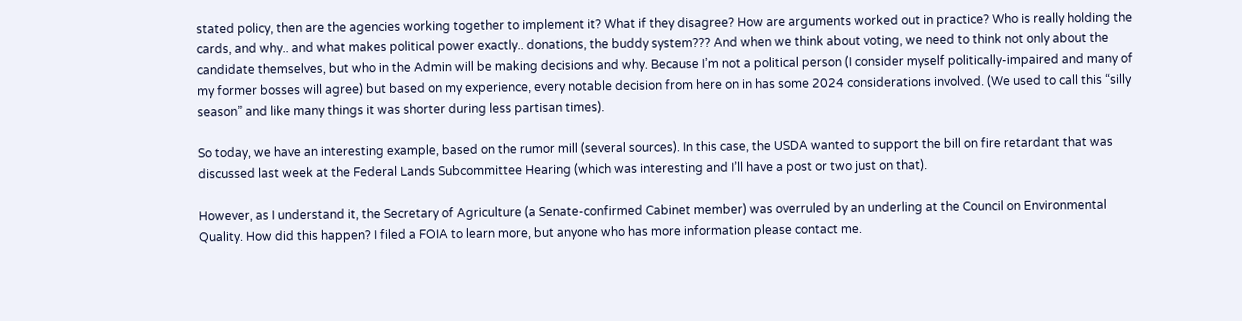stated policy, then are the agencies working together to implement it? What if they disagree? How are arguments worked out in practice? Who is really holding the cards, and why.. and what makes political power exactly.. donations, the buddy system??? And when we think about voting, we need to think not only about the candidate themselves, but who in the Admin will be making decisions and why. Because I’m not a political person (I consider myself politically-impaired and many of my former bosses will agree) but based on my experience, every notable decision from here on in has some 2024 considerations involved. (We used to call this “silly season” and like many things it was shorter during less partisan times).

So today, we have an interesting example, based on the rumor mill (several sources). In this case, the USDA wanted to support the bill on fire retardant that was discussed last week at the Federal Lands Subcommittee Hearing (which was interesting and I’ll have a post or two just on that).

However, as I understand it, the Secretary of Agriculture (a Senate-confirmed Cabinet member) was overruled by an underling at the Council on Environmental Quality. How did this happen? I filed a FOIA to learn more, but anyone who has more information please contact me.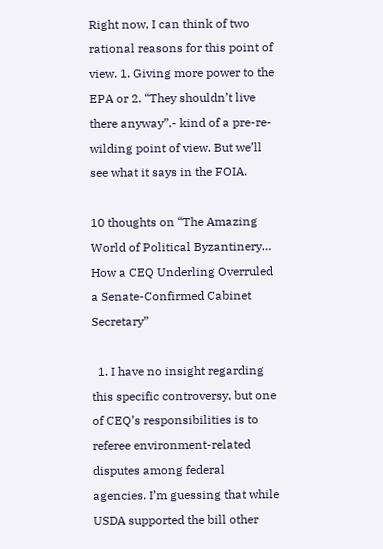Right now, I can think of two rational reasons for this point of view. 1. Giving more power to the EPA or 2. “They shouldn’t live there anyway”.- kind of a pre-re-wilding point of view. But we’ll see what it says in the FOIA.

10 thoughts on “The Amazing World of Political Byzantinery… How a CEQ Underling Overruled a Senate-Confirmed Cabinet Secretary”

  1. I have no insight regarding this specific controversy, but one of CEQ’s responsibilities is to referee environment-related disputes among federal agencies. I’m guessing that while USDA supported the bill other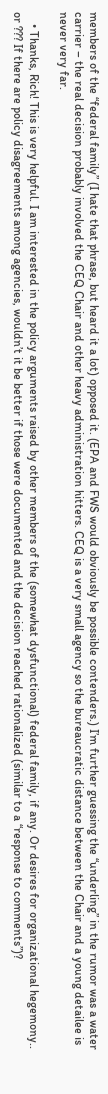members of the “federal family” (I hate that phrase, but heard it a lot) opposed it. (EPA and FWS would obviously be possible contenders.) I’m further guessing the “underling” in the rumor was a water carrier – the real decision probably involved the CEQ Chair and other heavy administration hitters. CEQ is a very small agency so the bureaucratic distance between the Chair and a young detailee is never very far.

    • Thanks, Rich! This is very helpful. I am interested in the policy arguments raised by other members of the (somewhat dysfunctional) federal family, if any. Or desires for organizational hegemony.. or ??? If there are policy disagreements among agencies, wouldn’t it be better if those were documented and the decision reached rationalized (similar to a “response to comments”)?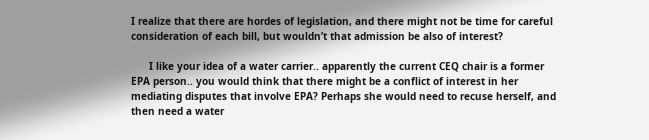I realize that there are hordes of legislation, and there might not be time for careful consideration of each bill, but wouldn’t that admission be also of interest?

      I like your idea of a water carrier.. apparently the current CEQ chair is a former EPA person.. you would think that there might be a conflict of interest in her mediating disputes that involve EPA? Perhaps she would need to recuse herself, and then need a water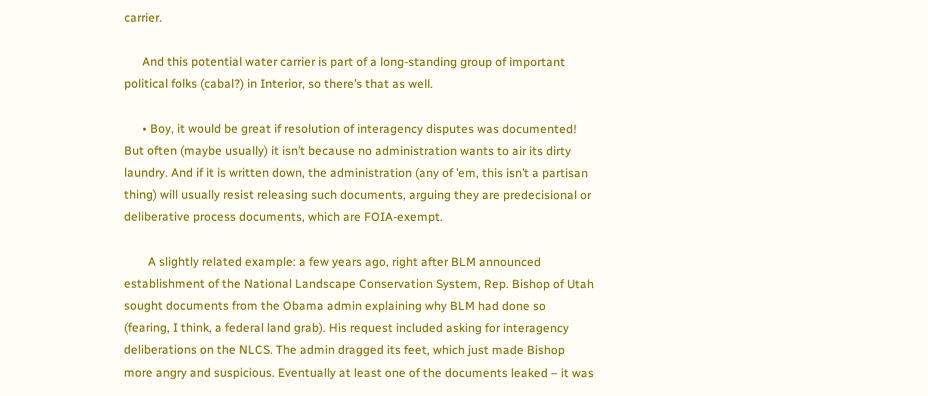carrier.

      And this potential water carrier is part of a long-standing group of important political folks (cabal?) in Interior, so there’s that as well.

      • Boy, it would be great if resolution of interagency disputes was documented! But often (maybe usually) it isn’t because no administration wants to air its dirty laundry. And if it is written down, the administration (any of ’em, this isn’t a partisan thing) will usually resist releasing such documents, arguing they are predecisional or deliberative process documents, which are FOIA-exempt.

        A slightly related example: a few years ago, right after BLM announced establishment of the National Landscape Conservation System, Rep. Bishop of Utah sought documents from the Obama admin explaining why BLM had done so (fearing, I think, a federal land grab). His request included asking for interagency deliberations on the NLCS. The admin dragged its feet, which just made Bishop more angry and suspicious. Eventually at least one of the documents leaked – it was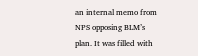an internal memo from NPS opposing BLM’s plan. It was filled with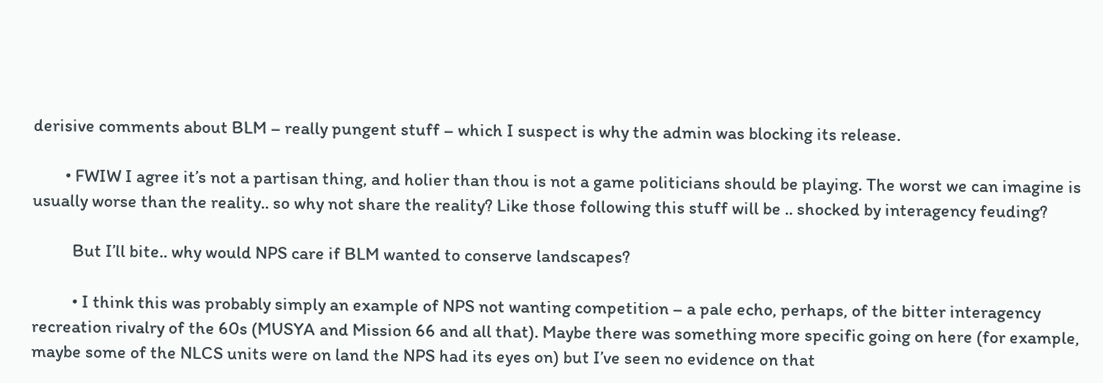derisive comments about BLM – really pungent stuff – which I suspect is why the admin was blocking its release.

        • FWIW I agree it’s not a partisan thing, and holier than thou is not a game politicians should be playing. The worst we can imagine is usually worse than the reality.. so why not share the reality? Like those following this stuff will be .. shocked by interagency feuding?

          But I’ll bite.. why would NPS care if BLM wanted to conserve landscapes?

          • I think this was probably simply an example of NPS not wanting competition – a pale echo, perhaps, of the bitter interagency recreation rivalry of the 60s (MUSYA and Mission 66 and all that). Maybe there was something more specific going on here (for example, maybe some of the NLCS units were on land the NPS had its eyes on) but I’ve seen no evidence on that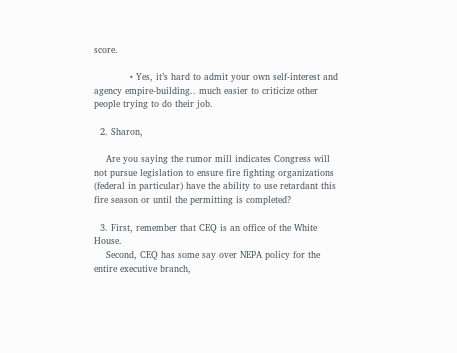score.

            • Yes, it’s hard to admit your own self-interest and agency empire-building.. much easier to criticize other people trying to do their job.

  2. Sharon,

    Are you saying the rumor mill indicates Congress will not pursue legislation to ensure fire fighting organizations (federal in particular) have the ability to use retardant this fire season or until the permitting is completed?

  3. First, remember that CEQ is an office of the White House.
    Second, CEQ has some say over NEPA policy for the entire executive branch,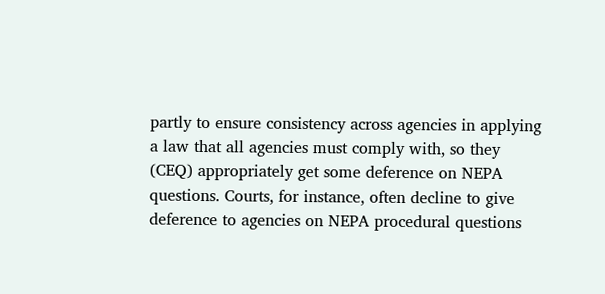partly to ensure consistency across agencies in applying a law that all agencies must comply with, so they (CEQ) appropriately get some deference on NEPA questions. Courts, for instance, often decline to give deference to agencies on NEPA procedural questions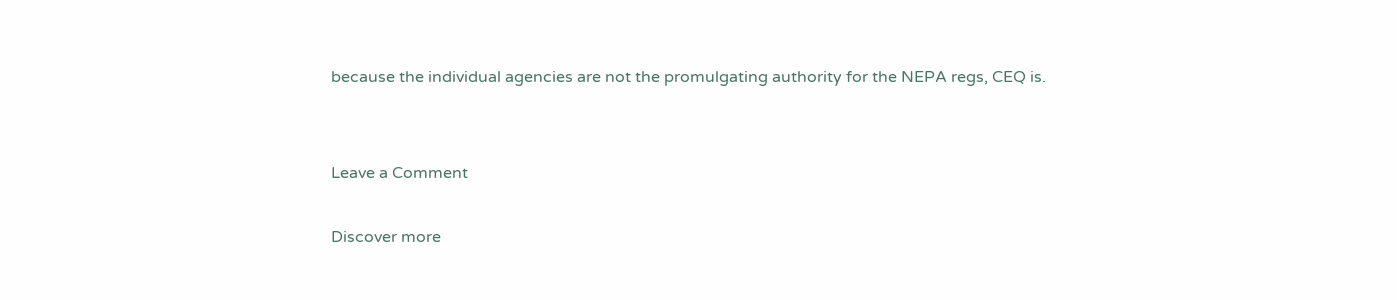because the individual agencies are not the promulgating authority for the NEPA regs, CEQ is.


Leave a Comment

Discover more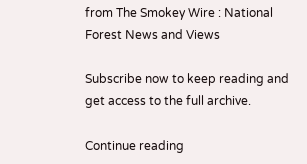from The Smokey Wire : National Forest News and Views

Subscribe now to keep reading and get access to the full archive.

Continue reading